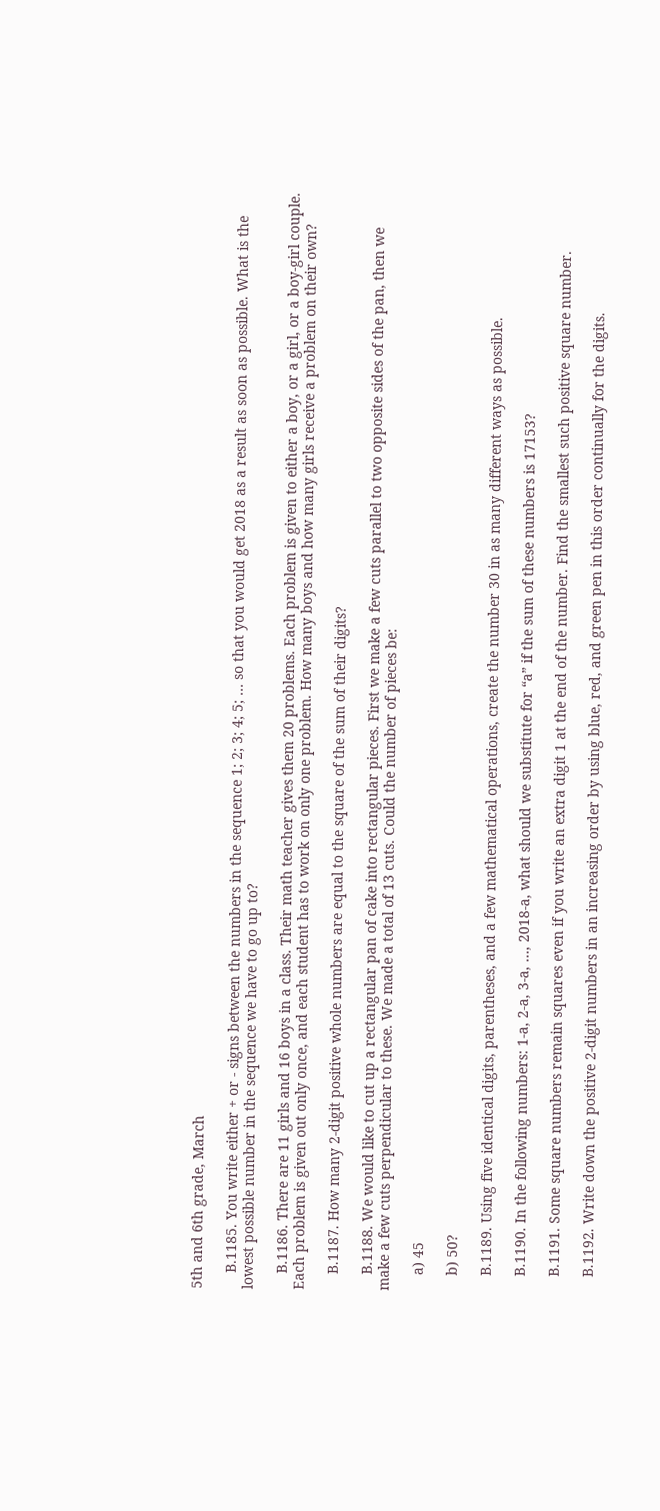5th and 6th grade, March

    B.1185. You write either + or - signs between the numbers in the sequence 1; 2; 3; 4; 5; … so that you would get 2018 as a result as soon as possible. What is the lowest possible number in the sequence we have to go up to?

    B.1186. There are 11 girls and 16 boys in a class. Their math teacher gives them 20 problems. Each problem is given to either a boy, or a girl, or a boy-girl couple. Each problem is given out only once, and each student has to work on only one problem. How many boys and how many girls receive a problem on their own?

    B.1187. How many 2-digit positive whole numbers are equal to the square of the sum of their digits?

    B.1188. We would like to cut up a rectangular pan of cake into rectangular pieces. First we make a few cuts parallel to two opposite sides of the pan, then we make a few cuts perpendicular to these. We made a total of 13 cuts. Could the number of pieces be:

    a) 45

    b) 50?

    B.1189. Using five identical digits, parentheses, and a few mathematical operations, create the number 30 in as many different ways as possible.

    B.1190. In the following numbers: 1-a, 2-a, 3-a, …, 2018-a, what should we substitute for “a” if the sum of these numbers is 17153?

    B.1191. Some square numbers remain squares even if you write an extra digit 1 at the end of the number. Find the smallest such positive square number.

    B.1192. Write down the positive 2-digit numbers in an increasing order by using blue, red, and green pen in this order continually for the digits.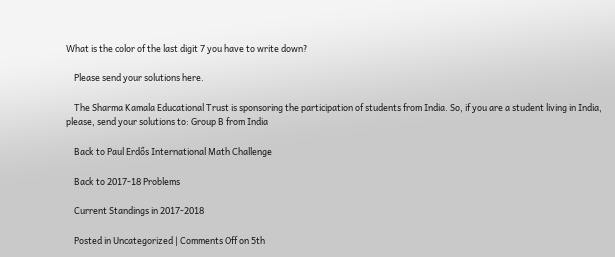What is the color of the last digit 7 you have to write down?

    Please send your solutions here.

    The Sharma Kamala Educational Trust is sponsoring the participation of students from India. So, if you are a student living in India, please, send your solutions to: Group B from India

    Back to Paul Erdős International Math Challenge

    Back to 2017-18 Problems

    Current Standings in 2017-2018

    Posted in Uncategorized | Comments Off on 5th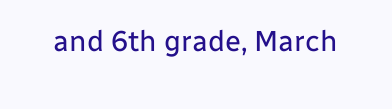and 6th grade, March